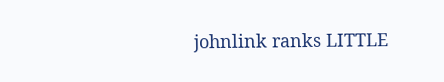johnlink ranks LITTLE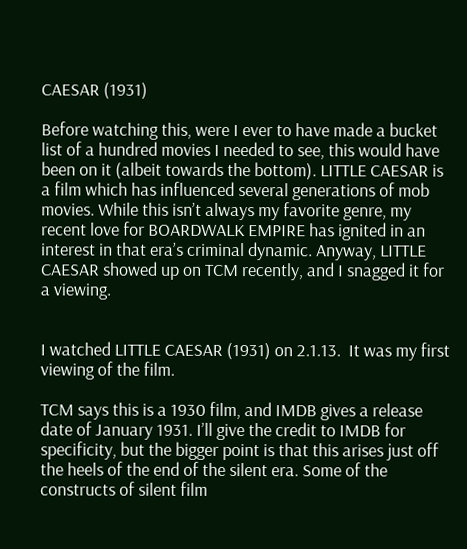CAESAR (1931)

Before watching this, were I ever to have made a bucket list of a hundred movies I needed to see, this would have been on it (albeit towards the bottom). LITTLE CAESAR is a film which has influenced several generations of mob movies. While this isn’t always my favorite genre, my recent love for BOARDWALK EMPIRE has ignited in an interest in that era’s criminal dynamic. Anyway, LITTLE CAESAR showed up on TCM recently, and I snagged it for a viewing.


I watched LITTLE CAESAR (1931) on 2.1.13.  It was my first viewing of the film.

TCM says this is a 1930 film, and IMDB gives a release date of January 1931. I’ll give the credit to IMDB for specificity, but the bigger point is that this arises just off the heels of the end of the silent era. Some of the constructs of silent film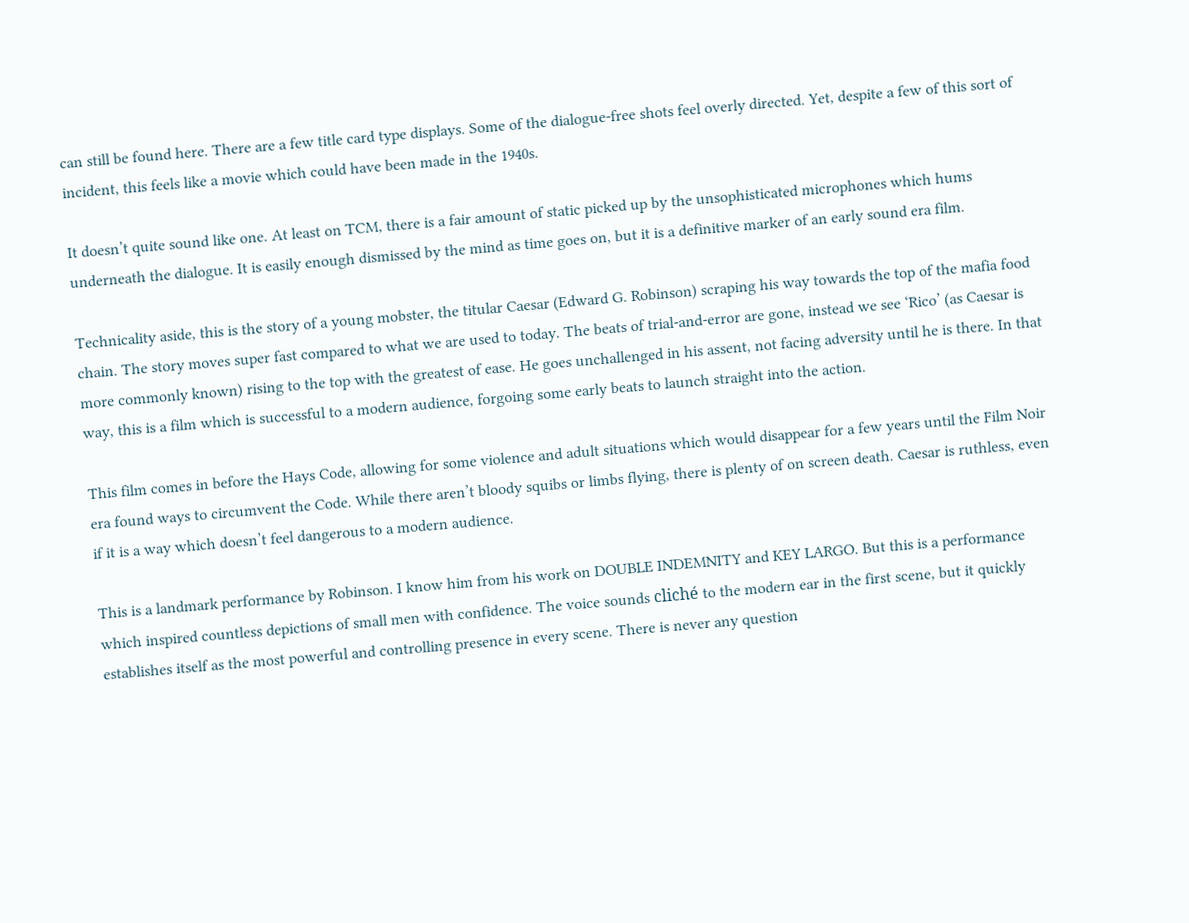can still be found here. There are a few title card type displays. Some of the dialogue-free shots feel overly directed. Yet, despite a few of this sort of incident, this feels like a movie which could have been made in the 1940s.

It doesn’t quite sound like one. At least on TCM, there is a fair amount of static picked up by the unsophisticated microphones which hums underneath the dialogue. It is easily enough dismissed by the mind as time goes on, but it is a definitive marker of an early sound era film.

Technicality aside, this is the story of a young mobster, the titular Caesar (Edward G. Robinson) scraping his way towards the top of the mafia food chain. The story moves super fast compared to what we are used to today. The beats of trial-and-error are gone, instead we see ‘Rico’ (as Caesar is more commonly known) rising to the top with the greatest of ease. He goes unchallenged in his assent, not facing adversity until he is there. In that way, this is a film which is successful to a modern audience, forgoing some early beats to launch straight into the action.

This film comes in before the Hays Code, allowing for some violence and adult situations which would disappear for a few years until the Film Noir era found ways to circumvent the Code. While there aren’t bloody squibs or limbs flying, there is plenty of on screen death. Caesar is ruthless, even if it is a way which doesn’t feel dangerous to a modern audience.

This is a landmark performance by Robinson. I know him from his work on DOUBLE INDEMNITY and KEY LARGO. But this is a performance which inspired countless depictions of small men with confidence. The voice sounds cliché to the modern ear in the first scene, but it quickly establishes itself as the most powerful and controlling presence in every scene. There is never any question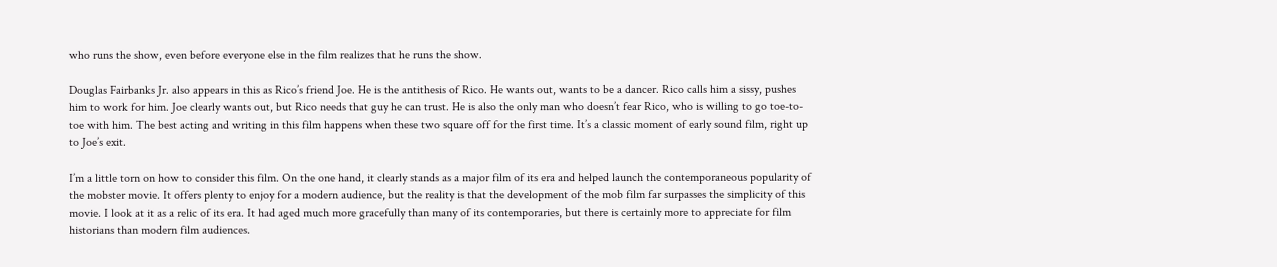who runs the show, even before everyone else in the film realizes that he runs the show.

Douglas Fairbanks Jr. also appears in this as Rico’s friend Joe. He is the antithesis of Rico. He wants out, wants to be a dancer. Rico calls him a sissy, pushes him to work for him. Joe clearly wants out, but Rico needs that guy he can trust. He is also the only man who doesn’t fear Rico, who is willing to go toe-to-toe with him. The best acting and writing in this film happens when these two square off for the first time. It’s a classic moment of early sound film, right up to Joe’s exit.

I’m a little torn on how to consider this film. On the one hand, it clearly stands as a major film of its era and helped launch the contemporaneous popularity of the mobster movie. It offers plenty to enjoy for a modern audience, but the reality is that the development of the mob film far surpasses the simplicity of this movie. I look at it as a relic of its era. It had aged much more gracefully than many of its contemporaries, but there is certainly more to appreciate for film historians than modern film audiences.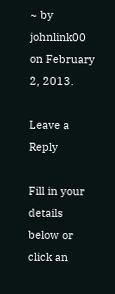~ by johnlink00 on February 2, 2013.

Leave a Reply

Fill in your details below or click an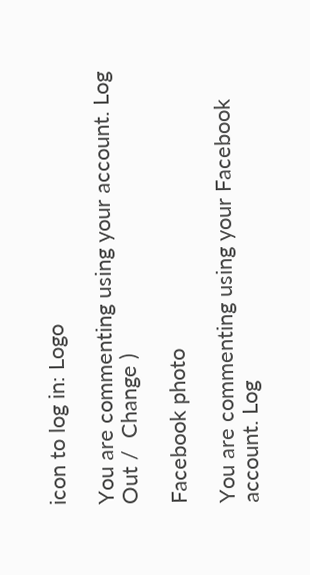icon to log in: Logo

You are commenting using your account. Log Out /  Change )

Facebook photo

You are commenting using your Facebook account. Log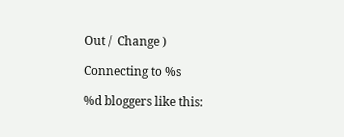Out /  Change )

Connecting to %s

%d bloggers like this: